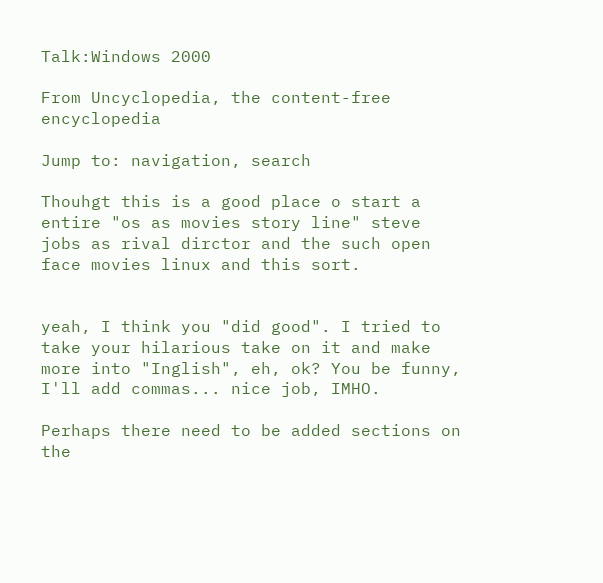Talk:Windows 2000

From Uncyclopedia, the content-free encyclopedia

Jump to: navigation, search

Thouhgt this is a good place o start a entire "os as movies story line" steve jobs as rival dirctor and the such open face movies linux and this sort.


yeah, I think you "did good". I tried to take your hilarious take on it and make more into "Inglish", eh, ok? You be funny, I'll add commas... nice job, IMHO.

Perhaps there need to be added sections on the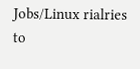Jobs/Linux rialries to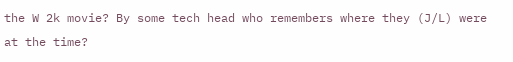the W 2k movie? By some tech head who remembers where they (J/L) were at the time?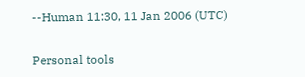--Human 11:30, 11 Jan 2006 (UTC)

Personal tools